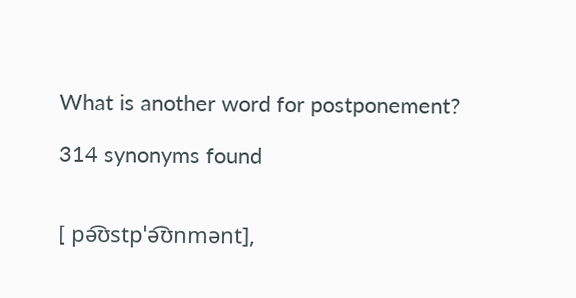What is another word for postponement?

314 synonyms found


[ pə͡ʊstpˈə͡ʊnmənt],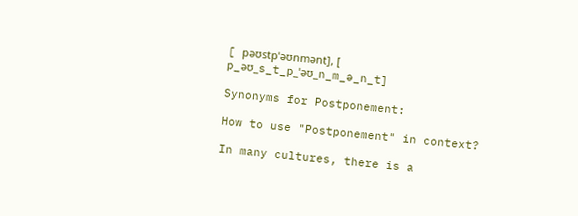[ pəʊstpˈəʊnmənt], [ p_əʊ_s_t_p_ˈəʊ_n_m_ə_n_t]

Synonyms for Postponement:

How to use "Postponement" in context?

In many cultures, there is a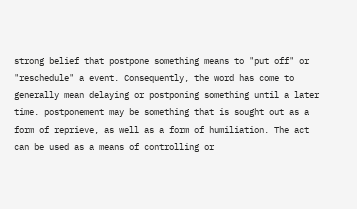strong belief that postpone something means to "put off" or "reschedule" a event. Consequently, the word has come to generally mean delaying or postponing something until a later time. postponement may be something that is sought out as a form of reprieve, as well as a form of humiliation. The act can be used as a means of controlling or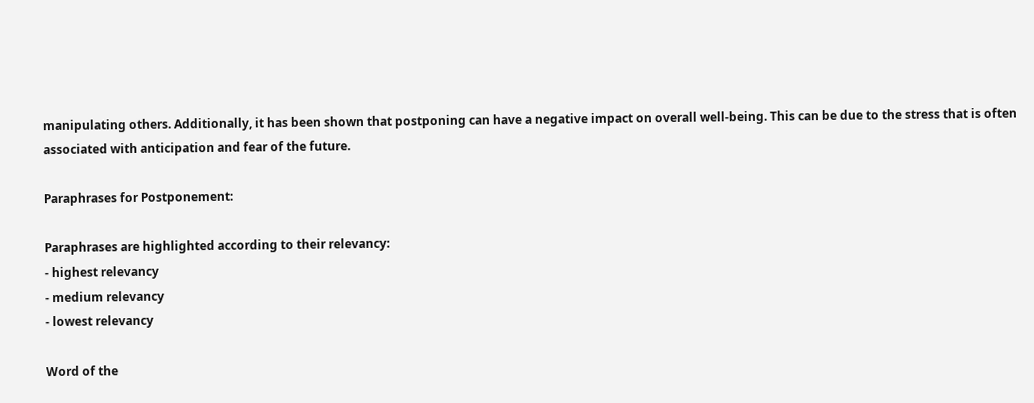manipulating others. Additionally, it has been shown that postponing can have a negative impact on overall well-being. This can be due to the stress that is often associated with anticipation and fear of the future.

Paraphrases for Postponement:

Paraphrases are highlighted according to their relevancy:
- highest relevancy
- medium relevancy
- lowest relevancy

Word of the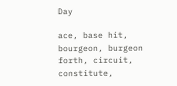Day

ace, base hit, bourgeon, burgeon forth, circuit, constitute,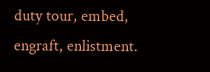duty tour, embed, engraft, enlistment.